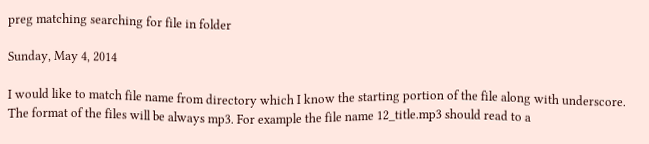preg matching searching for file in folder

Sunday, May 4, 2014

I would like to match file name from directory which I know the starting portion of the file along with underscore. The format of the files will be always mp3. For example the file name 12_title.mp3 should read to a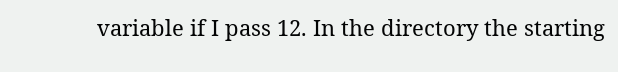variable if I pass 12. In the directory the starting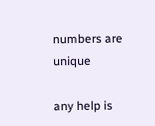numbers are unique

any help is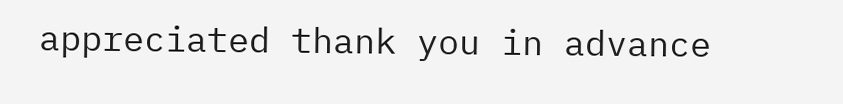appreciated thank you in advance